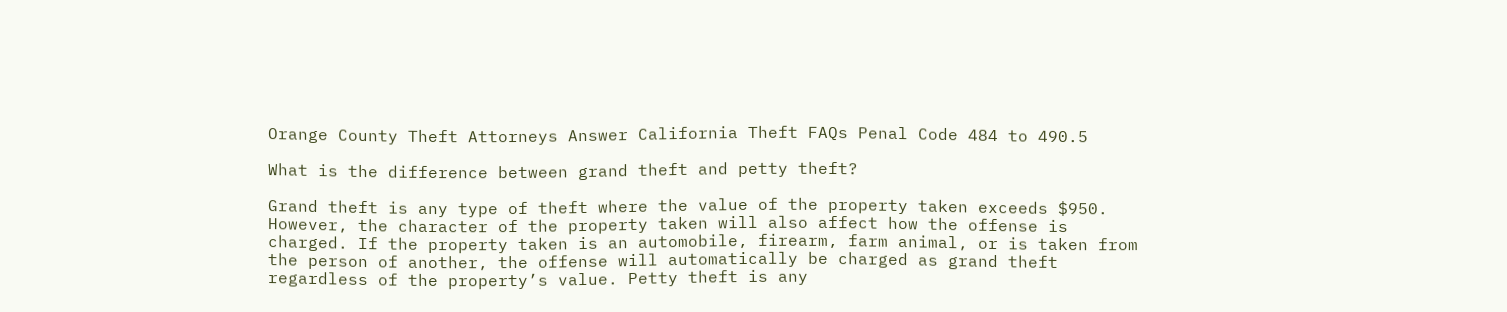Orange County Theft Attorneys Answer California Theft FAQs Penal Code 484 to 490.5

What is the difference between grand theft and petty theft?

Grand theft is any type of theft where the value of the property taken exceeds $950. However, the character of the property taken will also affect how the offense is charged. If the property taken is an automobile, firearm, farm animal, or is taken from the person of another, the offense will automatically be charged as grand theft regardless of the property’s value. Petty theft is any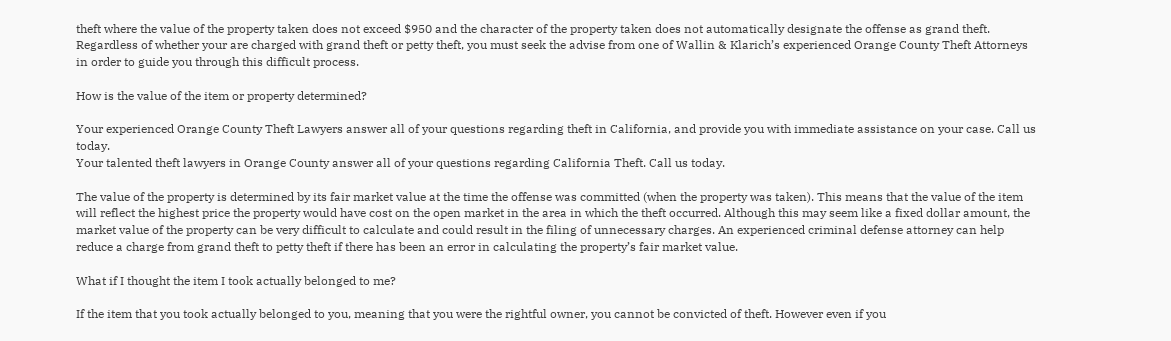theft where the value of the property taken does not exceed $950 and the character of the property taken does not automatically designate the offense as grand theft. Regardless of whether your are charged with grand theft or petty theft, you must seek the advise from one of Wallin & Klarich’s experienced Orange County Theft Attorneys in order to guide you through this difficult process.

How is the value of the item or property determined?

Your experienced Orange County Theft Lawyers answer all of your questions regarding theft in California, and provide you with immediate assistance on your case. Call us today.
Your talented theft lawyers in Orange County answer all of your questions regarding California Theft. Call us today.

The value of the property is determined by its fair market value at the time the offense was committed (when the property was taken). This means that the value of the item will reflect the highest price the property would have cost on the open market in the area in which the theft occurred. Although this may seem like a fixed dollar amount, the market value of the property can be very difficult to calculate and could result in the filing of unnecessary charges. An experienced criminal defense attorney can help reduce a charge from grand theft to petty theft if there has been an error in calculating the property’s fair market value.

What if I thought the item I took actually belonged to me?

If the item that you took actually belonged to you, meaning that you were the rightful owner, you cannot be convicted of theft. However even if you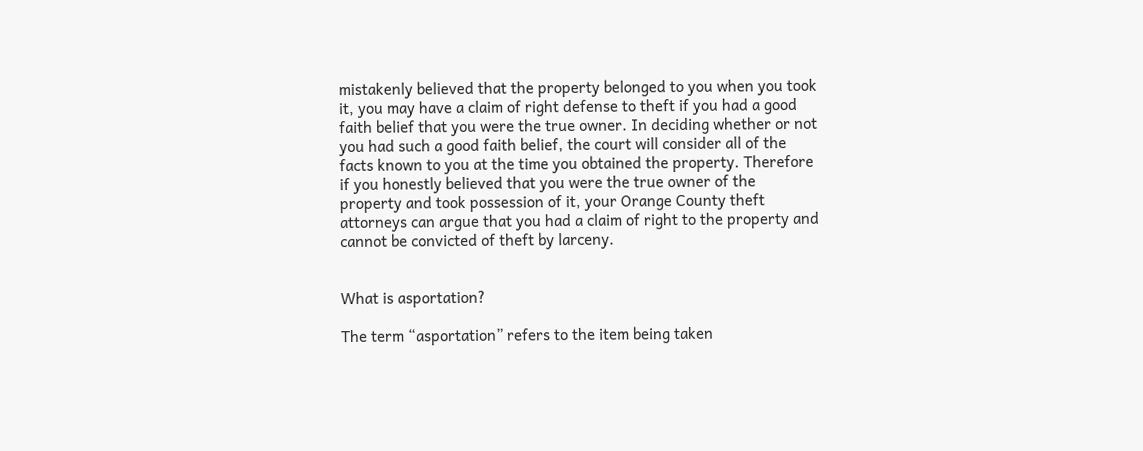mistakenly believed that the property belonged to you when you took it, you may have a claim of right defense to theft if you had a good faith belief that you were the true owner. In deciding whether or not you had such a good faith belief, the court will consider all of the facts known to you at the time you obtained the property. Therefore if you honestly believed that you were the true owner of the property and took possession of it, your Orange County theft attorneys can argue that you had a claim of right to the property and cannot be convicted of theft by larceny.


What is asportation?

The term “asportation” refers to the item being taken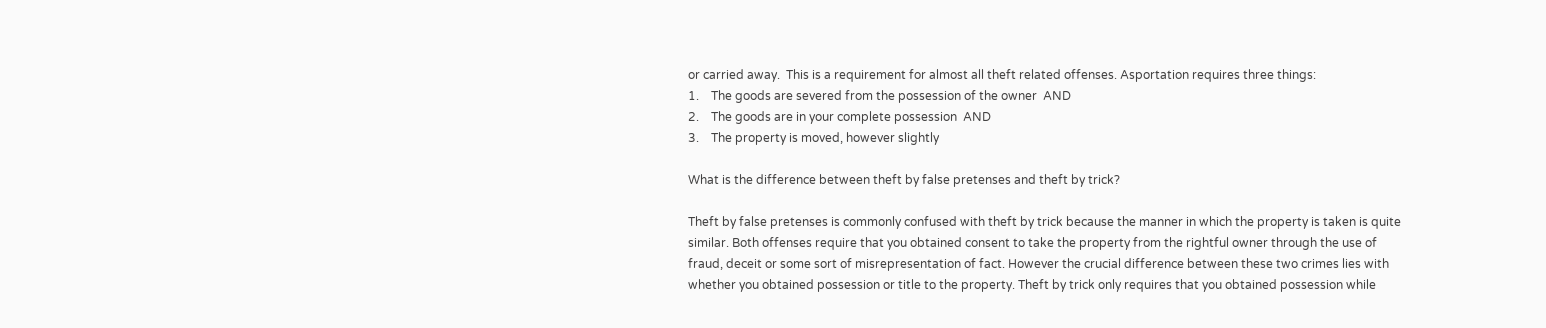or carried away.  This is a requirement for almost all theft related offenses. Asportation requires three things:
1.    The goods are severed from the possession of the owner  AND
2.    The goods are in your complete possession  AND
3.    The property is moved, however slightly

What is the difference between theft by false pretenses and theft by trick?

Theft by false pretenses is commonly confused with theft by trick because the manner in which the property is taken is quite similar. Both offenses require that you obtained consent to take the property from the rightful owner through the use of fraud, deceit or some sort of misrepresentation of fact. However the crucial difference between these two crimes lies with whether you obtained possession or title to the property. Theft by trick only requires that you obtained possession while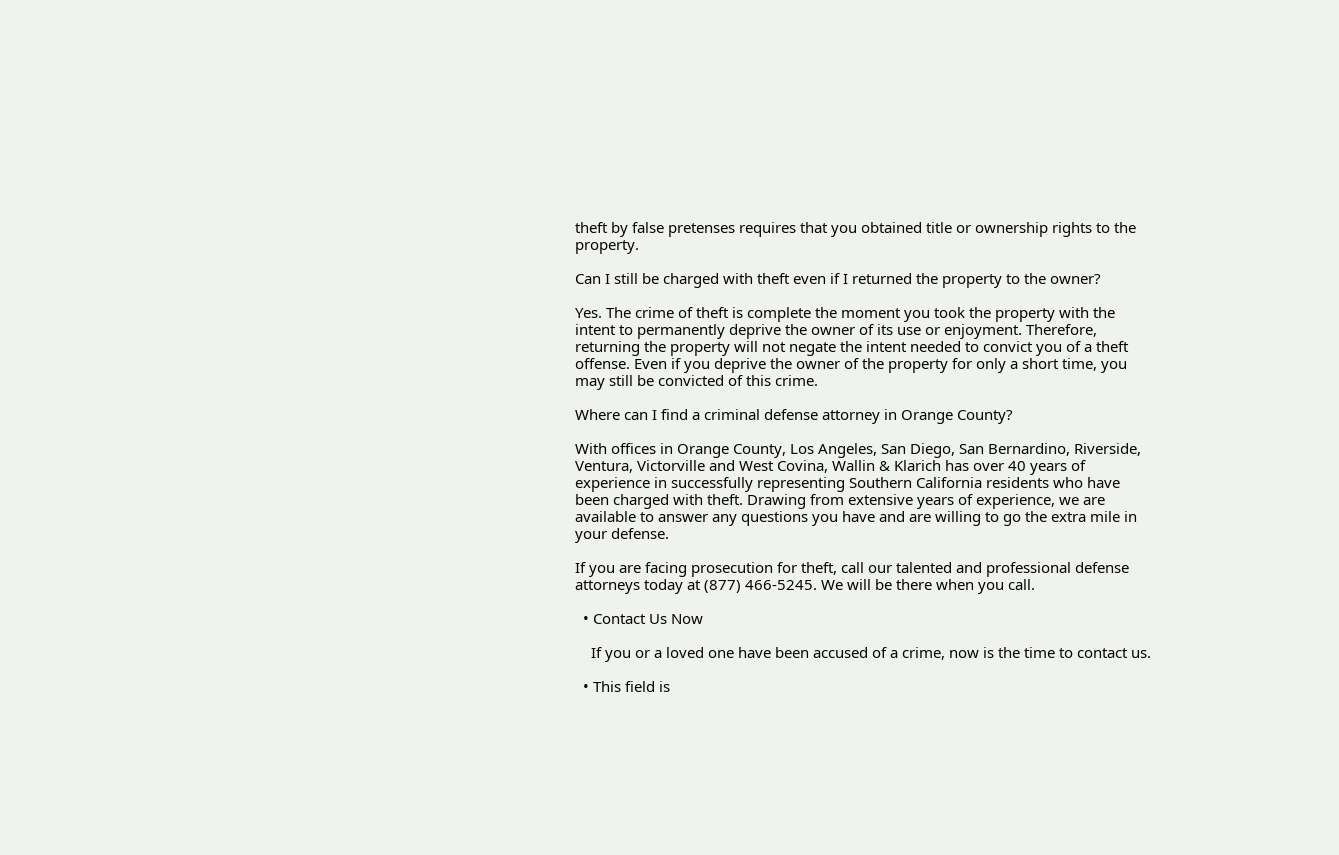theft by false pretenses requires that you obtained title or ownership rights to the property.

Can I still be charged with theft even if I returned the property to the owner?

Yes. The crime of theft is complete the moment you took the property with the intent to permanently deprive the owner of its use or enjoyment. Therefore, returning the property will not negate the intent needed to convict you of a theft offense. Even if you deprive the owner of the property for only a short time, you may still be convicted of this crime.

Where can I find a criminal defense attorney in Orange County?

With offices in Orange County, Los Angeles, San Diego, San Bernardino, Riverside, Ventura, Victorville and West Covina, Wallin & Klarich has over 40 years of experience in successfully representing Southern California residents who have been charged with theft. Drawing from extensive years of experience, we are available to answer any questions you have and are willing to go the extra mile in your defense.

If you are facing prosecution for theft, call our talented and professional defense attorneys today at (877) 466-5245. We will be there when you call.

  • Contact Us Now

    If you or a loved one have been accused of a crime, now is the time to contact us.

  • This field is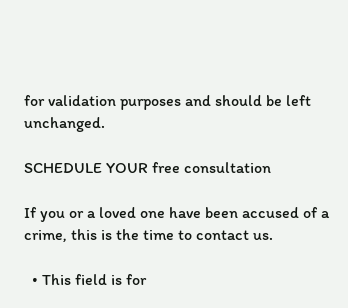for validation purposes and should be left unchanged.

SCHEDULE YOUR free consultation

If you or a loved one have been accused of a crime, this is the time to contact us.

  • This field is for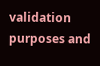validation purposes and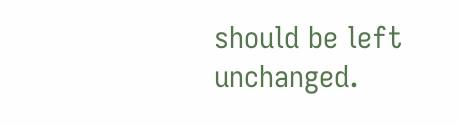should be left unchanged.